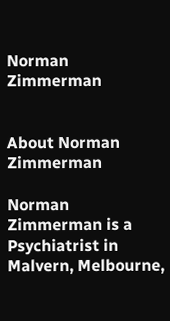Norman Zimmerman


About Norman Zimmerman

Norman Zimmerman is a Psychiatrist in Malvern, Melbourne,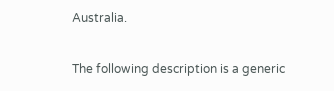Australia.

The following description is a generic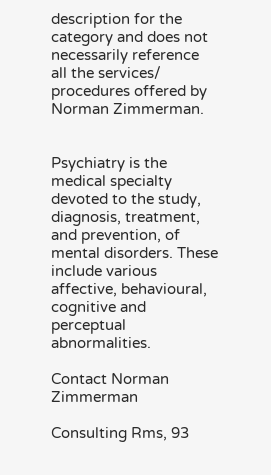description for the category and does not necessarily reference all the services/ procedures offered by Norman Zimmerman.


Psychiatry is the medical specialty devoted to the study, diagnosis, treatment, and prevention, of mental disorders. These include various affective, behavioural, cognitive and perceptual abnormalities.

Contact Norman Zimmerman

Consulting Rms, 93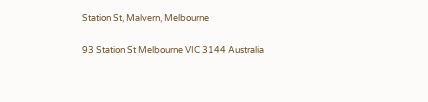Station St, Malvern, Melbourne

93 Station St Melbourne VIC 3144 Australia